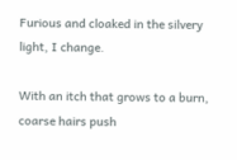Furious and cloaked in the silvery light, I change.

With an itch that grows to a burn, coarse hairs push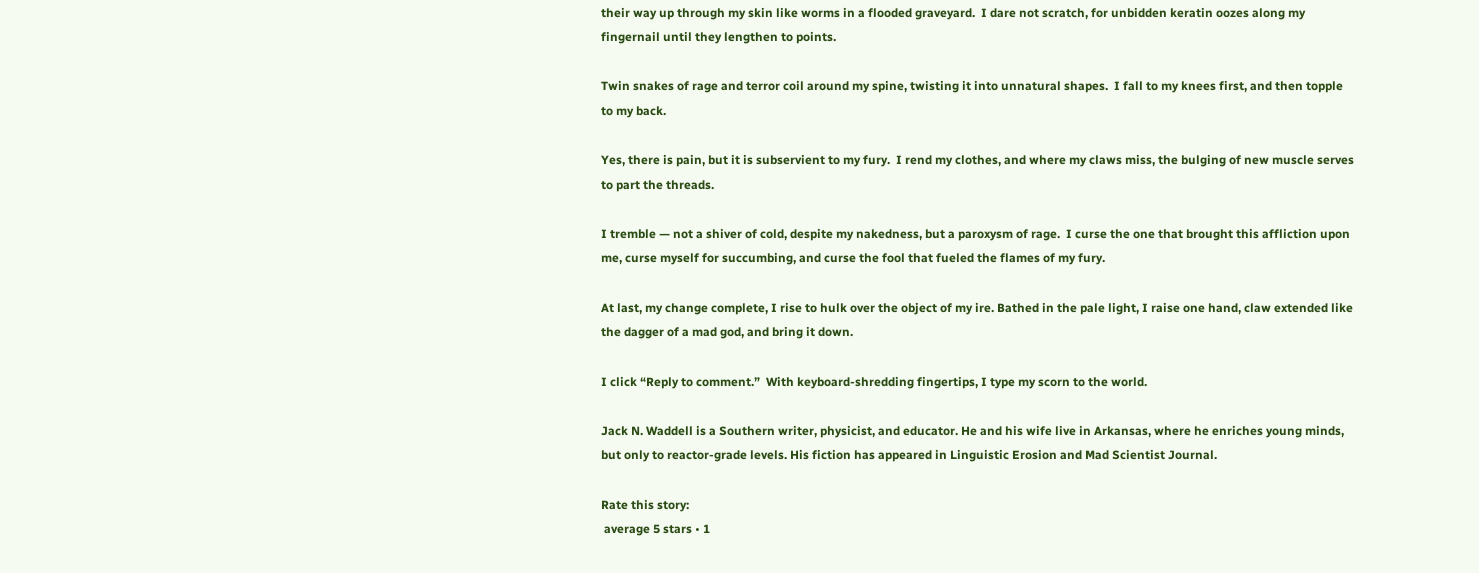their way up through my skin like worms in a flooded graveyard.  I dare not scratch, for unbidden keratin oozes along my fingernail until they lengthen to points.

Twin snakes of rage and terror coil around my spine, twisting it into unnatural shapes.  I fall to my knees first, and then topple to my back.

Yes, there is pain, but it is subservient to my fury.  I rend my clothes, and where my claws miss, the bulging of new muscle serves to part the threads.

I tremble — not a shiver of cold, despite my nakedness, but a paroxysm of rage.  I curse the one that brought this affliction upon me, curse myself for succumbing, and curse the fool that fueled the flames of my fury.

At last, my change complete, I rise to hulk over the object of my ire. Bathed in the pale light, I raise one hand, claw extended like the dagger of a mad god, and bring it down.

I click “Reply to comment.”  With keyboard-shredding fingertips, I type my scorn to the world.

Jack N. Waddell is a Southern writer, physicist, and educator. He and his wife live in Arkansas, where he enriches young minds, but only to reactor-grade levels. His fiction has appeared in Linguistic Erosion and Mad Scientist Journal.

Rate this story:
 average 5 stars • 1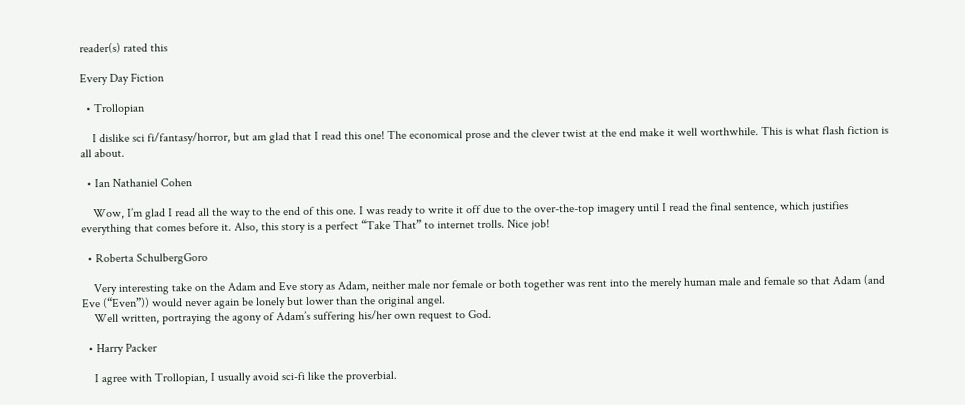reader(s) rated this

Every Day Fiction

  • Trollopian

    I dislike sci fi/fantasy/horror, but am glad that I read this one! The economical prose and the clever twist at the end make it well worthwhile. This is what flash fiction is all about.

  • Ian Nathaniel Cohen

    Wow, I’m glad I read all the way to the end of this one. I was ready to write it off due to the over-the-top imagery until I read the final sentence, which justifies everything that comes before it. Also, this story is a perfect “Take That” to internet trolls. Nice job!

  • Roberta SchulbergGoro

    Very interesting take on the Adam and Eve story as Adam, neither male nor female or both together was rent into the merely human male and female so that Adam (and Eve (“Even”)) would never again be lonely but lower than the original angel.
    Well written, portraying the agony of Adam’s suffering his/her own request to God.

  • Harry Packer

    I agree with Trollopian, I usually avoid sci-fi like the proverbial.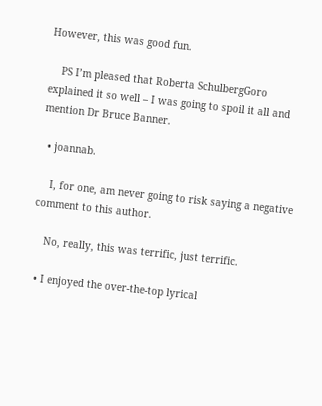However, this was good fun.

    PS I’m pleased that Roberta SchulbergGoro explained it so well – I was going to spoil it all and mention Dr Bruce Banner.

  • joannab.

    I, for one, am never going to risk saying a negative comment to this author.

    No, really, this was terrific, just terrific.

  • I enjoyed the over-the-top lyrical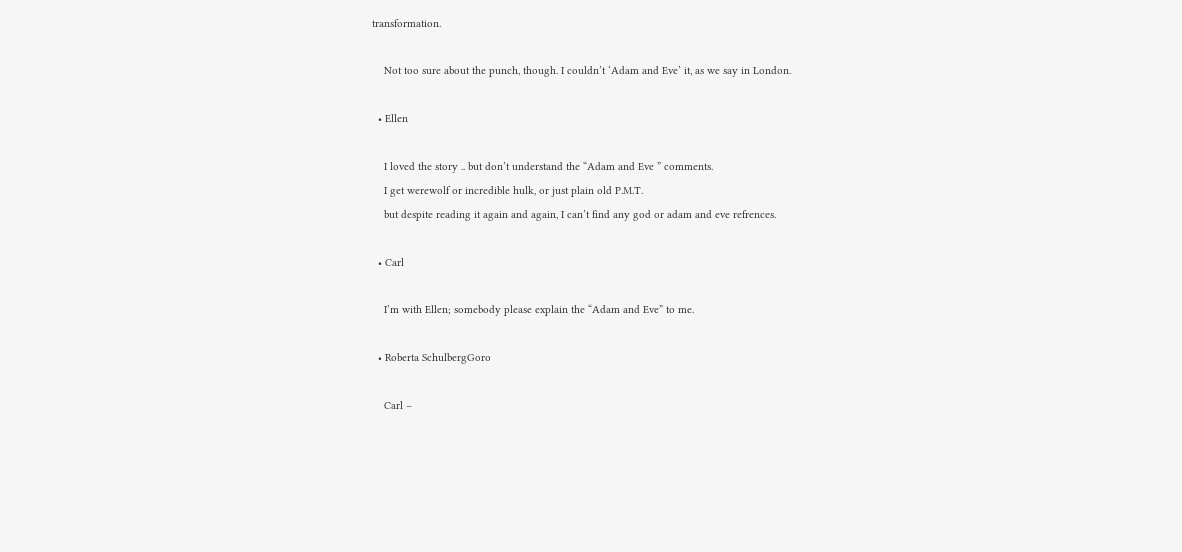transformation.

    Not too sure about the punch, though. I couldn’t ‘Adam and Eve’ it, as we say in London.

  • Ellen

    I loved the story .. but don’t understand the “Adam and Eve ” comments.
    I get werewolf or incredible hulk, or just plain old P.M.T.
    but despite reading it again and again, I can’t find any god or adam and eve refrences.

  • Carl

    I’m with Ellen; somebody please explain the “Adam and Eve” to me.

  • Roberta SchulbergGoro

    Carl –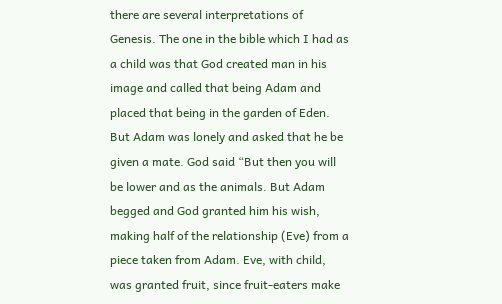there are several interpretations of Genesis. The one in the bible which I had as a child was that God created man in his image and called that being Adam and placed that being in the garden of Eden. But Adam was lonely and asked that he be given a mate. God said “But then you will be lower and as the animals. But Adam begged and God granted him his wish, making half of the relationship (Eve) from a piece taken from Adam. Eve, with child, was granted fruit, since fruit-eaters make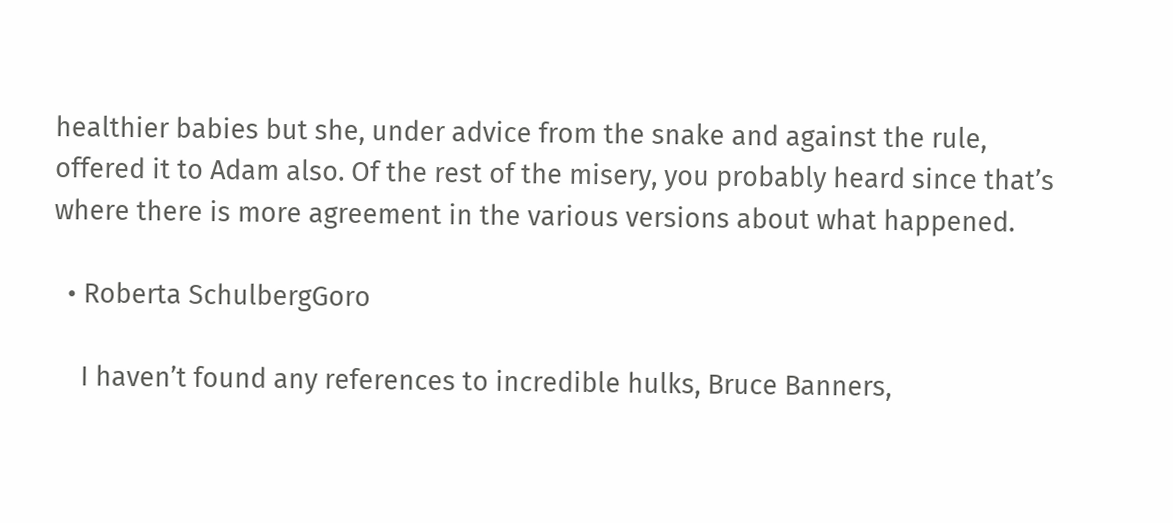healthier babies but she, under advice from the snake and against the rule, offered it to Adam also. Of the rest of the misery, you probably heard since that’s where there is more agreement in the various versions about what happened.

  • Roberta SchulbergGoro

    I haven’t found any references to incredible hulks, Bruce Banners,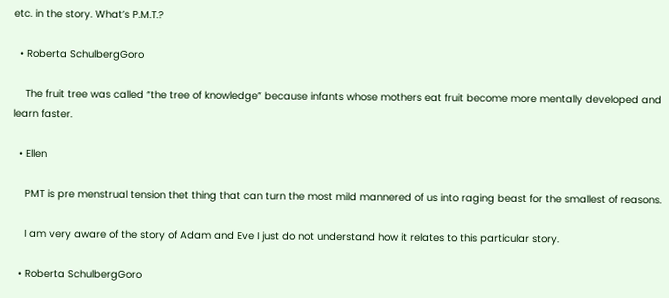etc. in the story. What’s P.M.T.?

  • Roberta SchulbergGoro

    The fruit tree was called “the tree of knowledge” because infants whose mothers eat fruit become more mentally developed and learn faster.

  • Ellen

    PMT is pre menstrual tension thet thing that can turn the most mild mannered of us into raging beast for the smallest of reasons.

    I am very aware of the story of Adam and Eve I just do not understand how it relates to this particular story.

  • Roberta SchulbergGoro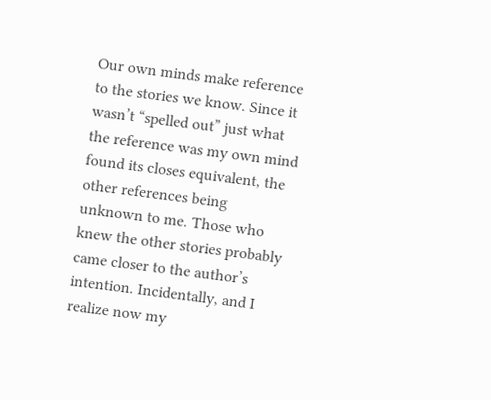Our own minds make reference to the stories we know. Since it wasn’t “spelled out” just what the reference was my own mind found its closes equivalent, the other references being unknown to me. Those who knew the other stories probably came closer to the author’s intention. Incidentally, and I realize now my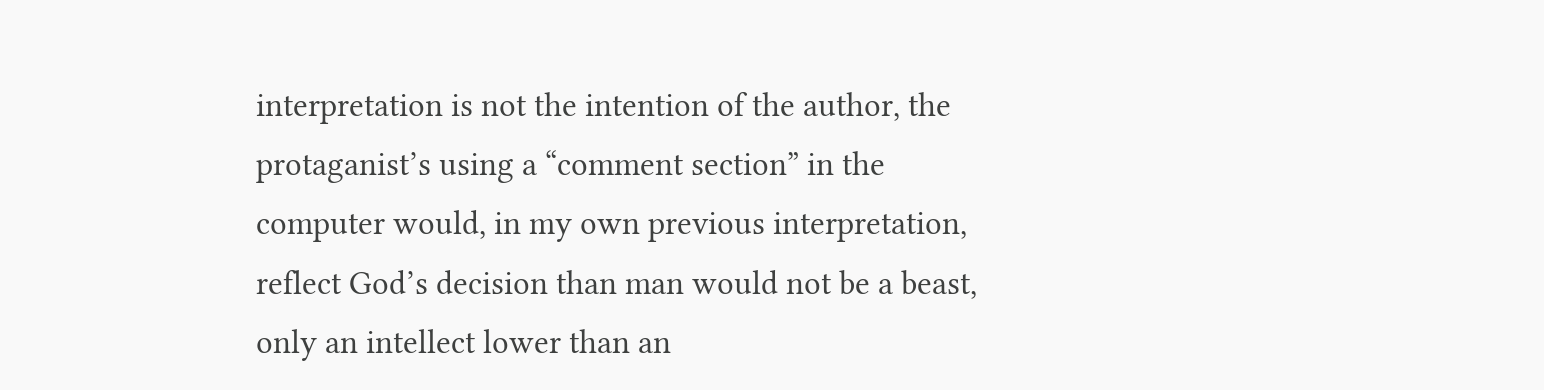interpretation is not the intention of the author, the protaganist’s using a “comment section” in the computer would, in my own previous interpretation, reflect God’s decision than man would not be a beast, only an intellect lower than an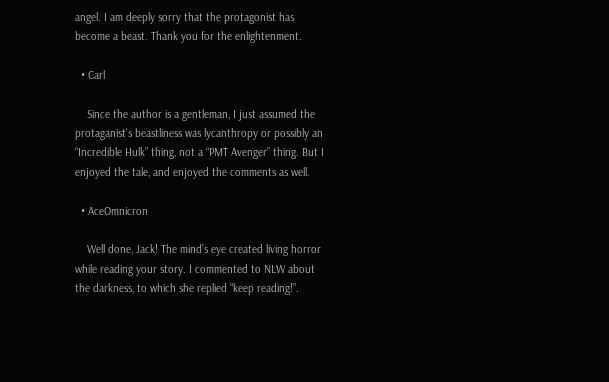angel. I am deeply sorry that the protagonist has become a beast. Thank you for the enlightenment.

  • Carl

    Since the author is a gentleman, I just assumed the protaganist’s beastliness was lycanthropy or possibly an “Incredible Hulk” thing, not a “PMT Avenger” thing. But I enjoyed the tale, and enjoyed the comments as well.

  • AceOmnicron

    Well done, Jack! The mind’s eye created living horror while reading your story. I commented to NLW about the darkness, to which she replied “keep reading!”.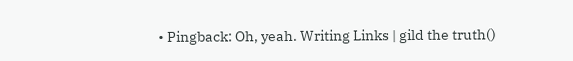• Pingback: Oh, yeah. Writing Links | gild the truth()